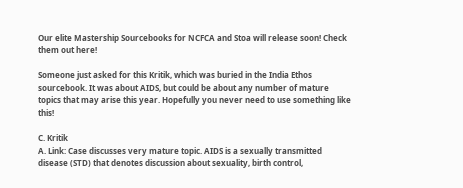Our elite Mastership Sourcebooks for NCFCA and Stoa will release soon! Check them out here!

Someone just asked for this Kritik, which was buried in the India Ethos sourcebook. It was about AIDS, but could be about any number of mature topics that may arise this year. Hopefully you never need to use something like this!

C. Kritik
A. Link: Case discusses very mature topic. AIDS is a sexually transmitted disease (STD) that denotes discussion about sexuality, birth control,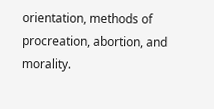orientation, methods of procreation, abortion, and morality.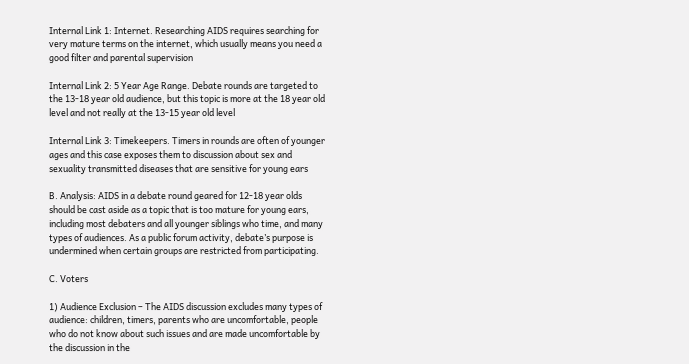Internal Link 1: Internet. Researching AIDS requires searching for very mature terms on the internet, which usually means you need a good filter and parental supervision

Internal Link 2: 5 Year Age Range. Debate rounds are targeted to the 13-18 year old audience, but this topic is more at the 18 year old level and not really at the 13-15 year old level

Internal Link 3: Timekeepers. Timers in rounds are often of younger ages and this case exposes them to discussion about sex and sexuality transmitted diseases that are sensitive for young ears

B. Analysis: AIDS in a debate round geared for 12-18 year olds should be cast aside as a topic that is too mature for young ears, including most debaters and all younger siblings who time, and many types of audiences. As a public forum activity, debate’s purpose is undermined when certain groups are restricted from participating.

C. Voters

1) Audience Exclusion – The AIDS discussion excludes many types of audience: children, timers, parents who are uncomfortable, people who do not know about such issues and are made uncomfortable by the discussion in the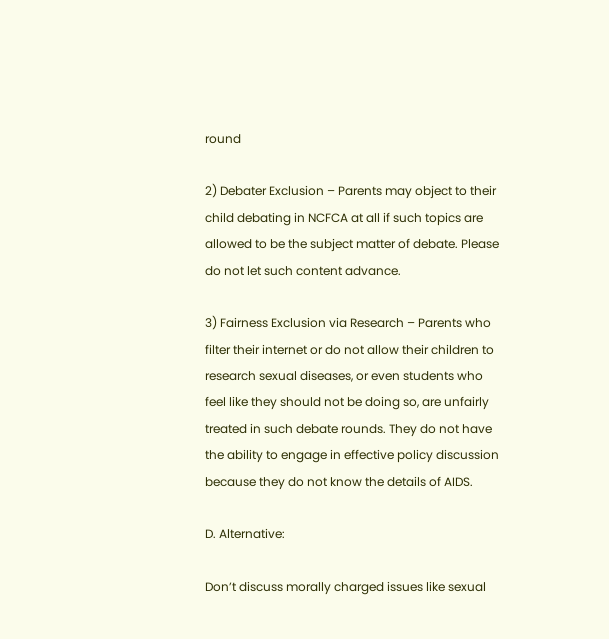round

2) Debater Exclusion – Parents may object to their child debating in NCFCA at all if such topics are allowed to be the subject matter of debate. Please do not let such content advance.

3) Fairness Exclusion via Research – Parents who filter their internet or do not allow their children to research sexual diseases, or even students who feel like they should not be doing so, are unfairly treated in such debate rounds. They do not have the ability to engage in effective policy discussion because they do not know the details of AIDS.

D. Alternative:

Don’t discuss morally charged issues like sexual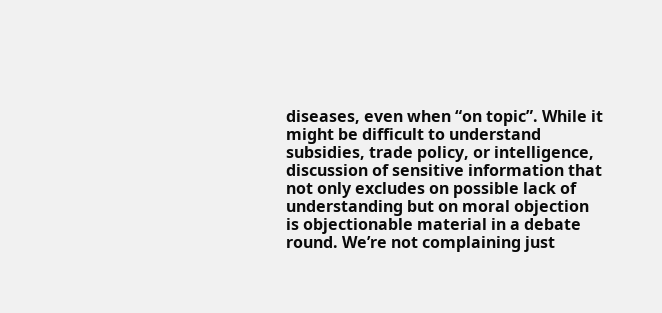diseases, even when “on topic”. While it might be difficult to understand subsidies, trade policy, or intelligence, discussion of sensitive information that not only excludes on possible lack of understanding but on moral objection is objectionable material in a debate round. We’re not complaining just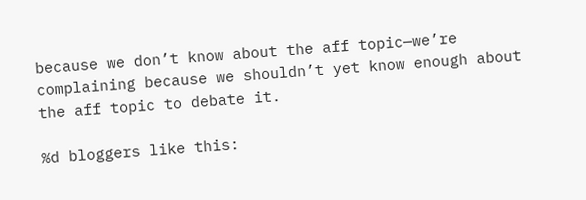because we don’t know about the aff topic—we’re complaining because we shouldn’t yet know enough about the aff topic to debate it.

%d bloggers like this: